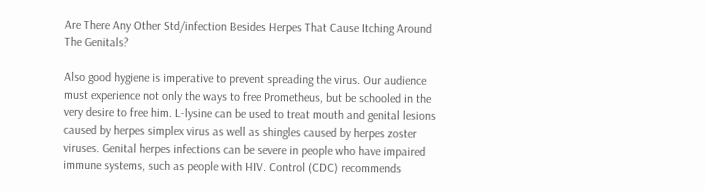Are There Any Other Std/infection Besides Herpes That Cause Itching Around The Genitals?

Also good hygiene is imperative to prevent spreading the virus. Our audience must experience not only the ways to free Prometheus, but be schooled in the very desire to free him. L-lysine can be used to treat mouth and genital lesions caused by herpes simplex virus as well as shingles caused by herpes zoster viruses. Genital herpes infections can be severe in people who have impaired immune systems, such as people with HIV. Control (CDC) recommends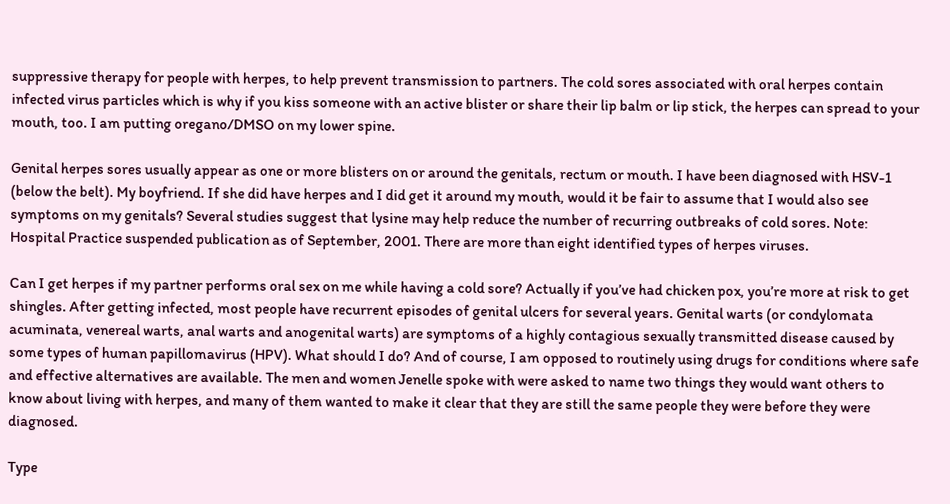suppressive therapy for people with herpes, to help prevent transmission to partners. The cold sores associated with oral herpes contain infected virus particles which is why if you kiss someone with an active blister or share their lip balm or lip stick, the herpes can spread to your mouth, too. I am putting oregano/DMSO on my lower spine.

Genital herpes sores usually appear as one or more blisters on or around the genitals, rectum or mouth. I have been diagnosed with HSV-1 (below the belt). My boyfriend. If she did have herpes and I did get it around my mouth, would it be fair to assume that I would also see symptoms on my genitals? Several studies suggest that lysine may help reduce the number of recurring outbreaks of cold sores. Note: Hospital Practice suspended publication as of September, 2001. There are more than eight identified types of herpes viruses.

Can I get herpes if my partner performs oral sex on me while having a cold sore? Actually if you’ve had chicken pox, you’re more at risk to get shingles. After getting infected, most people have recurrent episodes of genital ulcers for several years. Genital warts (or condylomata acuminata, venereal warts, anal warts and anogenital warts) are symptoms of a highly contagious sexually transmitted disease caused by some types of human papillomavirus (HPV). What should I do? And of course, I am opposed to routinely using drugs for conditions where safe and effective alternatives are available. The men and women Jenelle spoke with were asked to name two things they would want others to know about living with herpes, and many of them wanted to make it clear that they are still the same people they were before they were diagnosed.

Type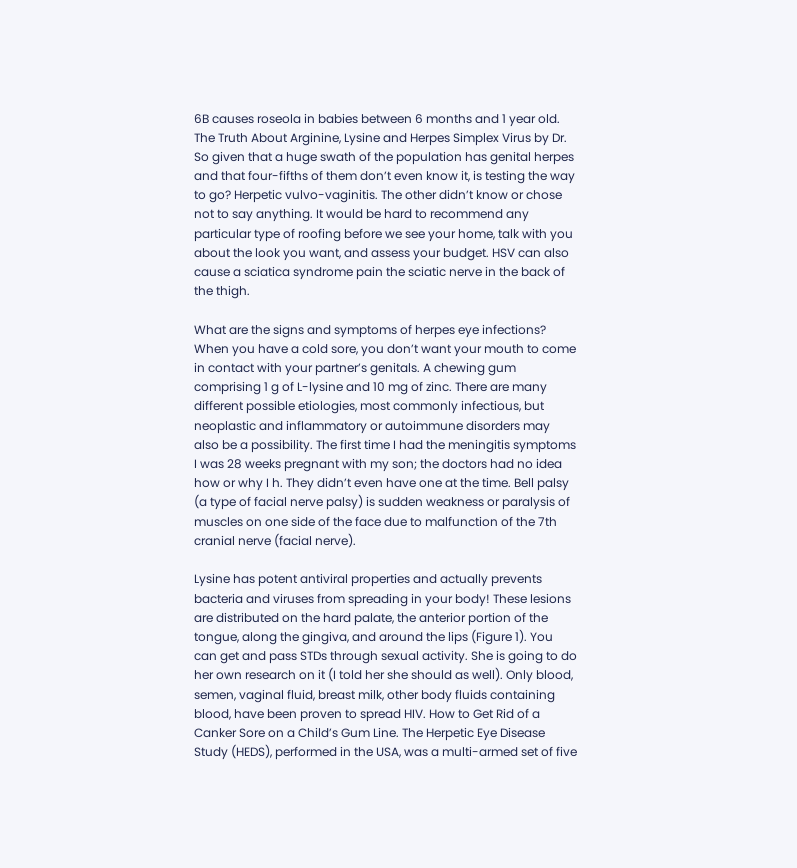6B causes roseola in babies between 6 months and 1 year old. The Truth About Arginine, Lysine and Herpes Simplex Virus by Dr. So given that a huge swath of the population has genital herpes and that four-fifths of them don’t even know it, is testing the way to go? Herpetic vulvo-vaginitis. The other didn’t know or chose not to say anything. It would be hard to recommend any particular type of roofing before we see your home, talk with you about the look you want, and assess your budget. HSV can also cause a sciatica syndrome pain the sciatic nerve in the back of the thigh.

What are the signs and symptoms of herpes eye infections? When you have a cold sore, you don’t want your mouth to come in contact with your partner’s genitals. A chewing gum comprising 1 g of L-lysine and 10 mg of zinc. There are many different possible etiologies, most commonly infectious, but neoplastic and inflammatory or autoimmune disorders may also be a possibility. The first time I had the meningitis symptoms I was 28 weeks pregnant with my son; the doctors had no idea how or why I h. They didn’t even have one at the time. Bell palsy (a type of facial nerve palsy) is sudden weakness or paralysis of muscles on one side of the face due to malfunction of the 7th cranial nerve (facial nerve).

Lysine has potent antiviral properties and actually prevents bacteria and viruses from spreading in your body! These lesions are distributed on the hard palate, the anterior portion of the tongue, along the gingiva, and around the lips (Figure 1). You can get and pass STDs through sexual activity. She is going to do her own research on it (I told her she should as well). Only blood, semen, vaginal fluid, breast milk, other body fluids containing blood, have been proven to spread HIV. How to Get Rid of a Canker Sore on a Child’s Gum Line. The Herpetic Eye Disease Study (HEDS), performed in the USA, was a multi-armed set of five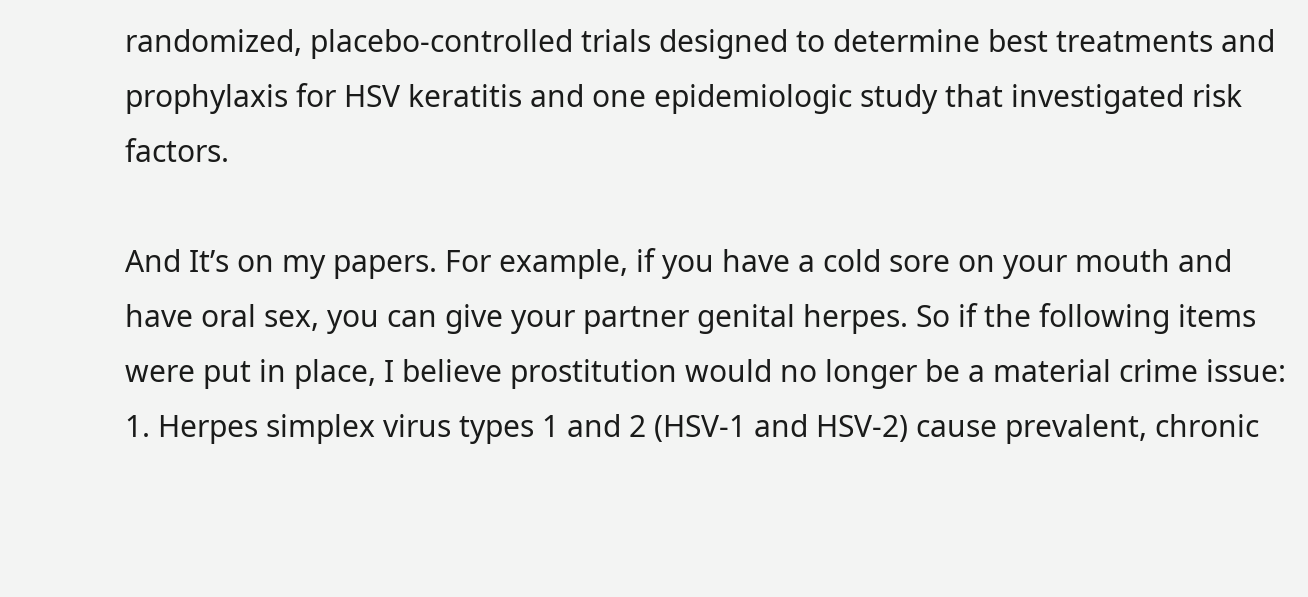randomized, placebo-controlled trials designed to determine best treatments and prophylaxis for HSV keratitis and one epidemiologic study that investigated risk factors.

And It’s on my papers. For example, if you have a cold sore on your mouth and have oral sex, you can give your partner genital herpes. So if the following items were put in place, I believe prostitution would no longer be a material crime issue: 1. Herpes simplex virus types 1 and 2 (HSV-1 and HSV-2) cause prevalent, chronic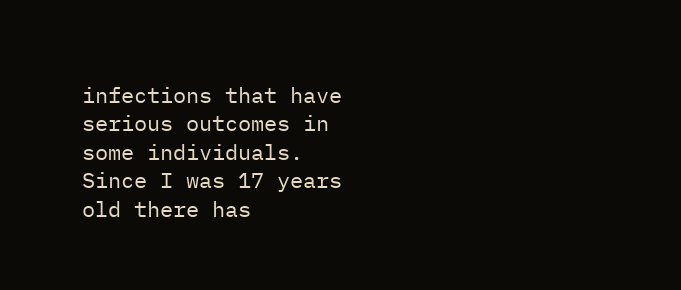infections that have serious outcomes in some individuals. Since I was 17 years old there has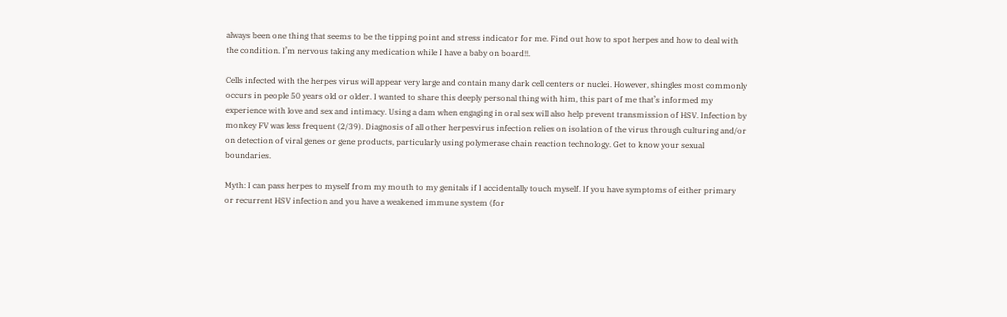always been one thing that seems to be the tipping point and stress indicator for me. Find out how to spot herpes and how to deal with the condition. I’m nervous taking any medication while I have a baby on board!!.

Cells infected with the herpes virus will appear very large and contain many dark cell centers or nuclei. However, shingles most commonly occurs in people 50 years old or older. I wanted to share this deeply personal thing with him, this part of me that’s informed my experience with love and sex and intimacy. Using a dam when engaging in oral sex will also help prevent transmission of HSV. Infection by monkey FV was less frequent (2/39). Diagnosis of all other herpesvirus infection relies on isolation of the virus through culturing and/or on detection of viral genes or gene products, particularly using polymerase chain reaction technology. Get to know your sexual boundaries.

Myth: I can pass herpes to myself from my mouth to my genitals if I accidentally touch myself. If you have symptoms of either primary or recurrent HSV infection and you have a weakened immune system (for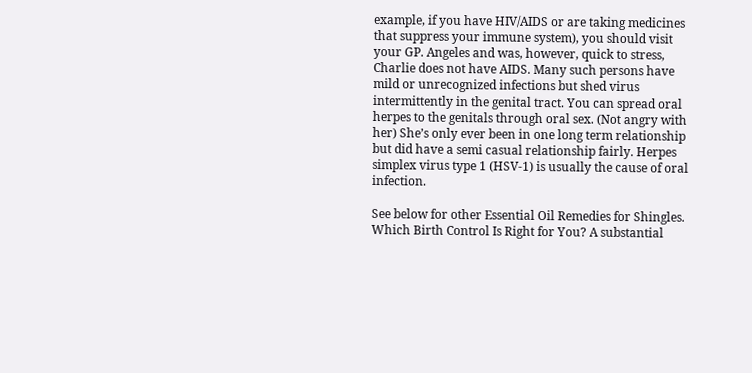example, if you have HIV/AIDS or are taking medicines that suppress your immune system), you should visit your GP. Angeles and was, however, quick to stress, Charlie does not have AIDS. Many such persons have mild or unrecognized infections but shed virus intermittently in the genital tract. You can spread oral herpes to the genitals through oral sex. (Not angry with her) She’s only ever been in one long term relationship but did have a semi casual relationship fairly. Herpes simplex virus type 1 (HSV-1) is usually the cause of oral infection.

See below for other Essential Oil Remedies for Shingles. Which Birth Control Is Right for You? A substantial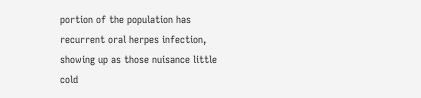portion of the population has recurrent oral herpes infection, showing up as those nuisance little cold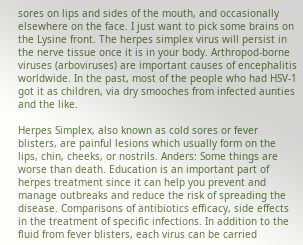sores on lips and sides of the mouth, and occasionally elsewhere on the face. I just want to pick some brains on the Lysine front. The herpes simplex virus will persist in the nerve tissue once it is in your body. Arthropod-borne viruses (arboviruses) are important causes of encephalitis worldwide. In the past, most of the people who had HSV-1 got it as children, via dry smooches from infected aunties and the like.

Herpes Simplex, also known as cold sores or fever blisters, are painful lesions which usually form on the lips, chin, cheeks, or nostrils. Anders: Some things are worse than death. Education is an important part of herpes treatment since it can help you prevent and manage outbreaks and reduce the risk of spreading the disease. Comparisons of antibiotics efficacy, side effects in the treatment of specific infections. In addition to the fluid from fever blisters, each virus can be carried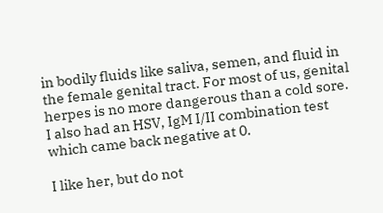in bodily fluids like saliva, semen, and fluid in the female genital tract. For most of us, genital herpes is no more dangerous than a cold sore. I also had an HSV, IgM I/II combination test which came back negative at 0.

I like her, but do not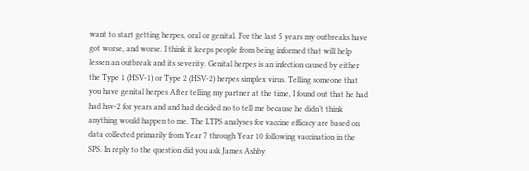want to start getting herpes, oral or genital. For the last 5 years my outbreaks have got worse, and worse. I think it keeps people from being informed that will help lessen an outbreak and its severity. Genital herpes is an infection caused by either the Type 1 (HSV-1) or Type 2 (HSV-2) herpes simplex virus. Telling someone that you have genital herpes After telling my partner at the time, I found out that he had had hsv-2 for years and and had decided no to tell me because he didn’t think anything would happen to me. The LTPS analyses for vaccine efficacy are based on data collected primarily from Year 7 through Year 10 following vaccination in the SPS. In reply to the question did you ask James Ashby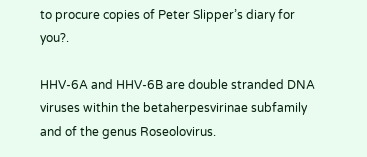to procure copies of Peter Slipper’s diary for you?.

HHV-6A and HHV-6B are double stranded DNA viruses within the betaherpesvirinae subfamily and of the genus Roseolovirus.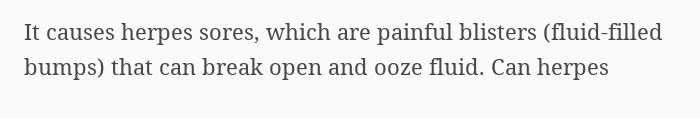It causes herpes sores, which are painful blisters (fluid-filled bumps) that can break open and ooze fluid. Can herpes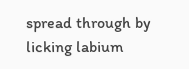spread through by licking labium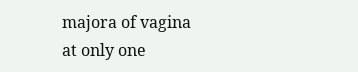majora of vagina at only one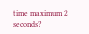time maximum 2 seconds?